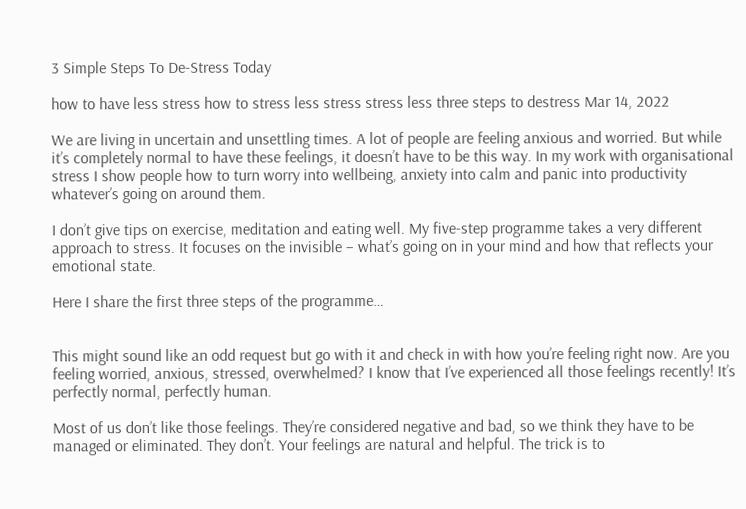3 Simple Steps To De-Stress Today

how to have less stress how to stress less stress stress less three steps to destress Mar 14, 2022

We are living in uncertain and unsettling times. A lot of people are feeling anxious and worried. But while it’s completely normal to have these feelings, it doesn’t have to be this way. In my work with organisational stress I show people how to turn worry into wellbeing, anxiety into calm and panic into productivity whatever’s going on around them.

I don’t give tips on exercise, meditation and eating well. My five-step programme takes a very different approach to stress. It focuses on the invisible – what’s going on in your mind and how that reflects your emotional state.

Here I share the first three steps of the programme…


This might sound like an odd request but go with it and check in with how you’re feeling right now. Are you feeling worried, anxious, stressed, overwhelmed? I know that I’ve experienced all those feelings recently! It’s perfectly normal, perfectly human.

Most of us don’t like those feelings. They’re considered negative and bad, so we think they have to be managed or eliminated. They don’t. Your feelings are natural and helpful. The trick is to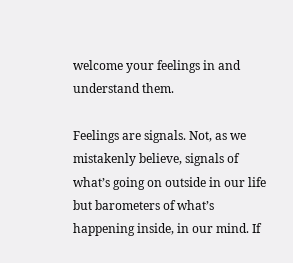welcome your feelings in and understand them.

Feelings are signals. Not, as we mistakenly believe, signals of what’s going on outside in our life but barometers of what’s happening inside, in our mind. If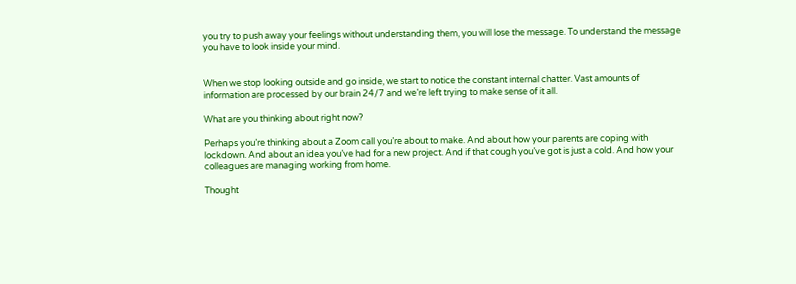you try to push away your feelings without understanding them, you will lose the message. To understand the message you have to look inside your mind.


When we stop looking outside and go inside, we start to notice the constant internal chatter. Vast amounts of information are processed by our brain 24/7 and we’re left trying to make sense of it all.

What are you thinking about right now?

Perhaps you’re thinking about a Zoom call you’re about to make. And about how your parents are coping with lockdown. And about an idea you’ve had for a new project. And if that cough you’ve got is just a cold. And how your colleagues are managing working from home.

Thought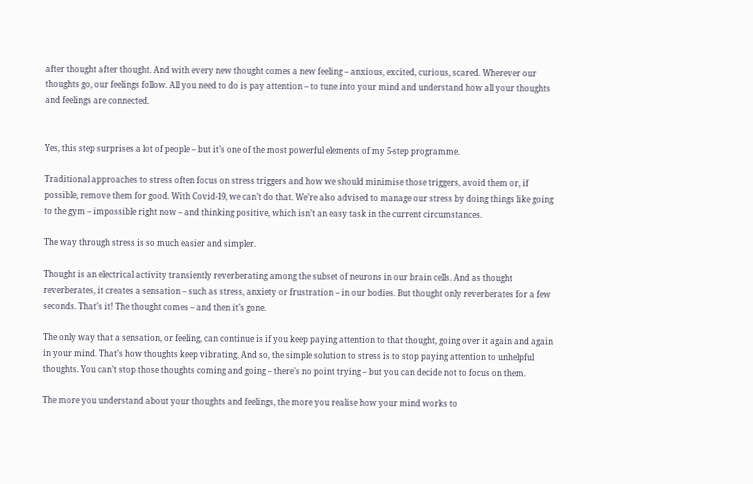after thought after thought. And with every new thought comes a new feeling – anxious, excited, curious, scared. Wherever our thoughts go, our feelings follow. All you need to do is pay attention – to tune into your mind and understand how all your thoughts and feelings are connected.


Yes, this step surprises a lot of people – but it’s one of the most powerful elements of my 5-step programme.

Traditional approaches to stress often focus on stress triggers and how we should minimise those triggers, avoid them or, if possible, remove them for good. With Covid-19, we can’t do that. We’re also advised to manage our stress by doing things like going to the gym – impossible right now – and thinking positive, which isn’t an easy task in the current circumstances.

The way through stress is so much easier and simpler.

Thought is an electrical activity transiently reverberating among the subset of neurons in our brain cells. And as thought reverberates, it creates a sensation – such as stress, anxiety or frustration – in our bodies. But thought only reverberates for a few seconds. That’s it! The thought comes – and then it’s gone.

The only way that a sensation, or feeling, can continue is if you keep paying attention to that thought, going over it again and again in your mind. That’s how thoughts keep vibrating. And so, the simple solution to stress is to stop paying attention to unhelpful thoughts. You can’t stop those thoughts coming and going – there’s no point trying – but you can decide not to focus on them.

The more you understand about your thoughts and feelings, the more you realise how your mind works to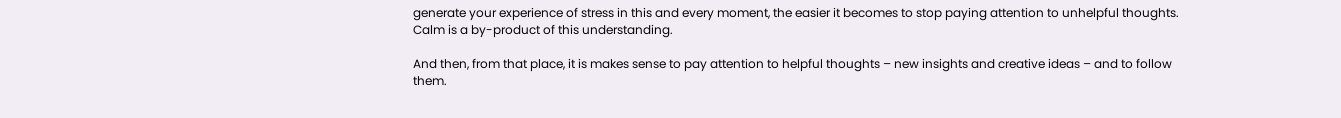generate your experience of stress in this and every moment, the easier it becomes to stop paying attention to unhelpful thoughts. Calm is a by-product of this understanding.

And then, from that place, it is makes sense to pay attention to helpful thoughts – new insights and creative ideas – and to follow them.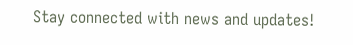Stay connected with news and updates!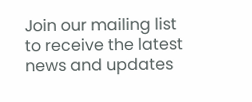Join our mailing list to receive the latest news and updates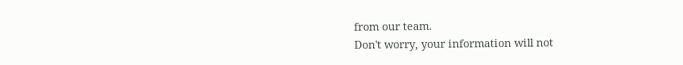from our team.
Don't worry, your information will not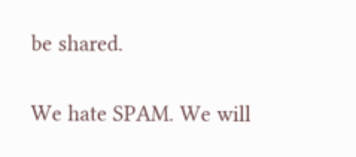be shared.

We hate SPAM. We will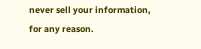never sell your information, for any reason.